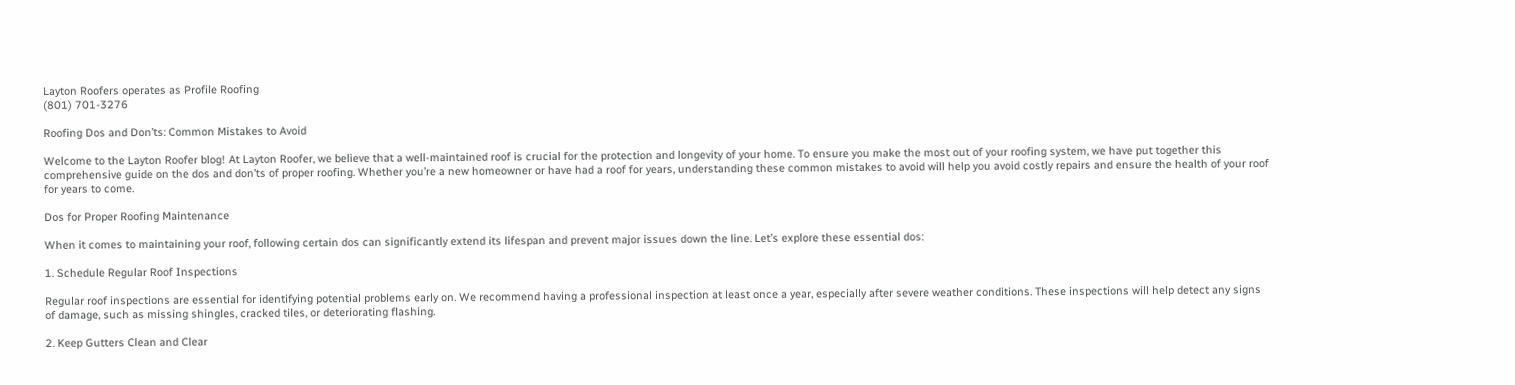Layton Roofers operates as Profile Roofing
(801) 701-3276

Roofing Dos and Don’ts: Common Mistakes to Avoid

Welcome to the Layton Roofer blog! At Layton Roofer, we believe that a well-maintained roof is crucial for the protection and longevity of your home. To ensure you make the most out of your roofing system, we have put together this comprehensive guide on the dos and don’ts of proper roofing. Whether you’re a new homeowner or have had a roof for years, understanding these common mistakes to avoid will help you avoid costly repairs and ensure the health of your roof for years to come.

Dos for Proper Roofing Maintenance

When it comes to maintaining your roof, following certain dos can significantly extend its lifespan and prevent major issues down the line. Let’s explore these essential dos:

1. Schedule Regular Roof Inspections

Regular roof inspections are essential for identifying potential problems early on. We recommend having a professional inspection at least once a year, especially after severe weather conditions. These inspections will help detect any signs of damage, such as missing shingles, cracked tiles, or deteriorating flashing.

2. Keep Gutters Clean and Clear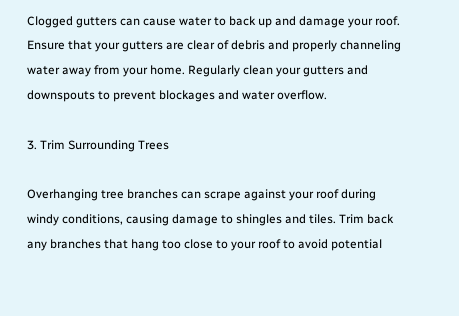Clogged gutters can cause water to back up and damage your roof. Ensure that your gutters are clear of debris and properly channeling water away from your home. Regularly clean your gutters and downspouts to prevent blockages and water overflow.

3. Trim Surrounding Trees

Overhanging tree branches can scrape against your roof during windy conditions, causing damage to shingles and tiles. Trim back any branches that hang too close to your roof to avoid potential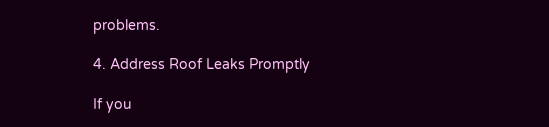problems.

4. Address Roof Leaks Promptly

If you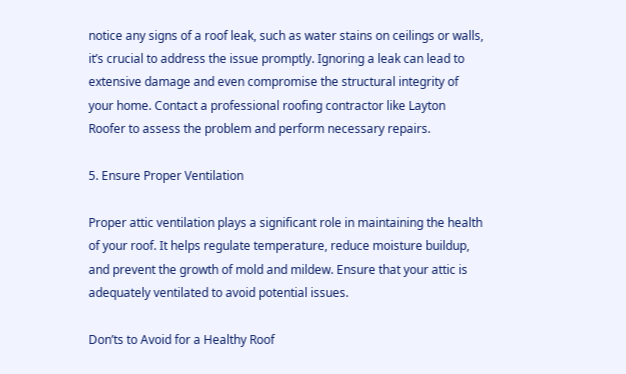notice any signs of a roof leak, such as water stains on ceilings or walls, it’s crucial to address the issue promptly. Ignoring a leak can lead to extensive damage and even compromise the structural integrity of your home. Contact a professional roofing contractor like Layton Roofer to assess the problem and perform necessary repairs.

5. Ensure Proper Ventilation

Proper attic ventilation plays a significant role in maintaining the health of your roof. It helps regulate temperature, reduce moisture buildup, and prevent the growth of mold and mildew. Ensure that your attic is adequately ventilated to avoid potential issues.

Don’ts to Avoid for a Healthy Roof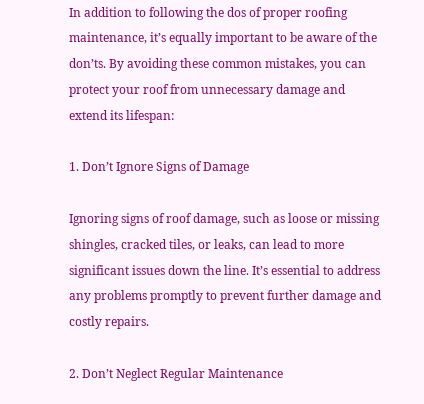In addition to following the dos of proper roofing maintenance, it’s equally important to be aware of the don’ts. By avoiding these common mistakes, you can protect your roof from unnecessary damage and extend its lifespan:

1. Don’t Ignore Signs of Damage

Ignoring signs of roof damage, such as loose or missing shingles, cracked tiles, or leaks, can lead to more significant issues down the line. It’s essential to address any problems promptly to prevent further damage and costly repairs.

2. Don’t Neglect Regular Maintenance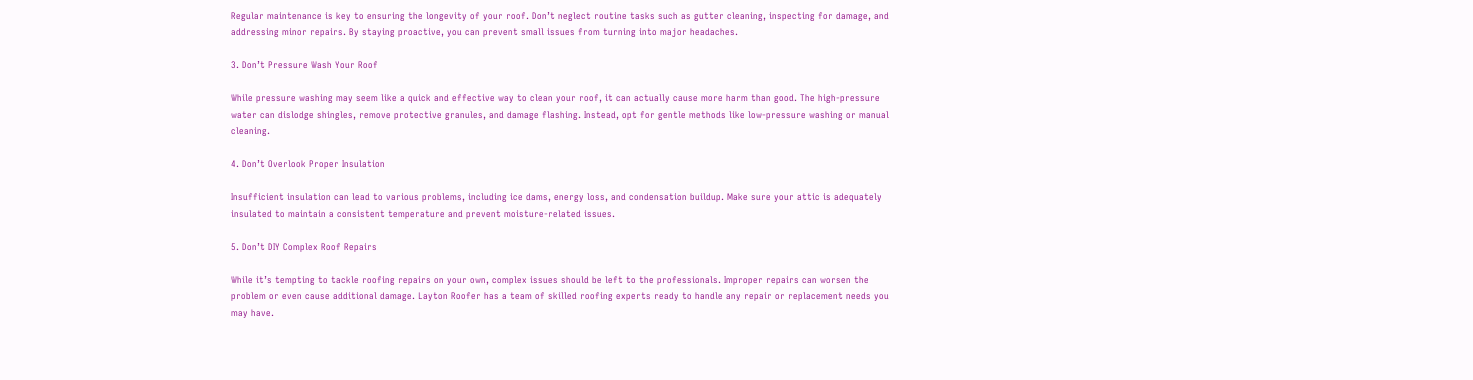Regular maintenance is key to ensuring the longevity of your roof. Don’t neglect routine tasks such as gutter cleaning, inspecting for damage, and addressing minor repairs. By staying proactive, you can prevent small issues from turning into major headaches.

3. Don’t Pressure Wash Your Roof

While pressure washing may seem like a quick and effective way to clean your roof, it can actually cause more harm than good. The high-pressure water can dislodge shingles, remove protective granules, and damage flashing. Instead, opt for gentle methods like low-pressure washing or manual cleaning.

4. Don’t Overlook Proper Insulation

Insufficient insulation can lead to various problems, including ice dams, energy loss, and condensation buildup. Make sure your attic is adequately insulated to maintain a consistent temperature and prevent moisture-related issues.

5. Don’t DIY Complex Roof Repairs

While it’s tempting to tackle roofing repairs on your own, complex issues should be left to the professionals. Improper repairs can worsen the problem or even cause additional damage. Layton Roofer has a team of skilled roofing experts ready to handle any repair or replacement needs you may have.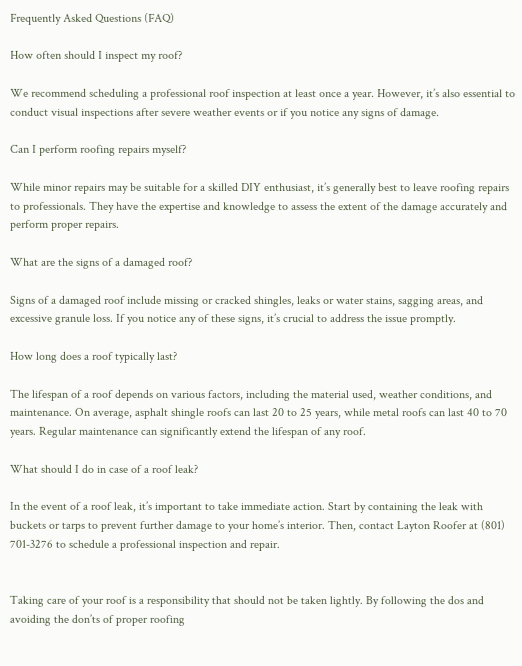Frequently Asked Questions (FAQ)

How often should I inspect my roof?

We recommend scheduling a professional roof inspection at least once a year. However, it’s also essential to conduct visual inspections after severe weather events or if you notice any signs of damage.

Can I perform roofing repairs myself?

While minor repairs may be suitable for a skilled DIY enthusiast, it’s generally best to leave roofing repairs to professionals. They have the expertise and knowledge to assess the extent of the damage accurately and perform proper repairs.

What are the signs of a damaged roof?

Signs of a damaged roof include missing or cracked shingles, leaks or water stains, sagging areas, and excessive granule loss. If you notice any of these signs, it’s crucial to address the issue promptly.

How long does a roof typically last?

The lifespan of a roof depends on various factors, including the material used, weather conditions, and maintenance. On average, asphalt shingle roofs can last 20 to 25 years, while metal roofs can last 40 to 70 years. Regular maintenance can significantly extend the lifespan of any roof.

What should I do in case of a roof leak?

In the event of a roof leak, it’s important to take immediate action. Start by containing the leak with buckets or tarps to prevent further damage to your home’s interior. Then, contact Layton Roofer at (801) 701-3276 to schedule a professional inspection and repair.


Taking care of your roof is a responsibility that should not be taken lightly. By following the dos and avoiding the don’ts of proper roofing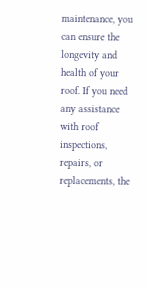maintenance, you can ensure the longevity and health of your roof. If you need any assistance with roof inspections, repairs, or replacements, the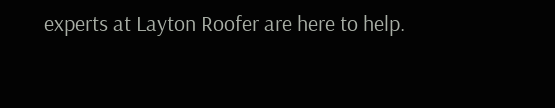experts at Layton Roofer are here to help.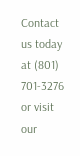Contact us today at (801) 701-3276 or visit our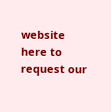website here to request our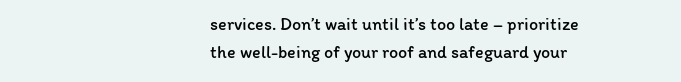services. Don’t wait until it’s too late – prioritize the well-being of your roof and safeguard your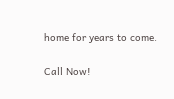home for years to come.

Call Now!